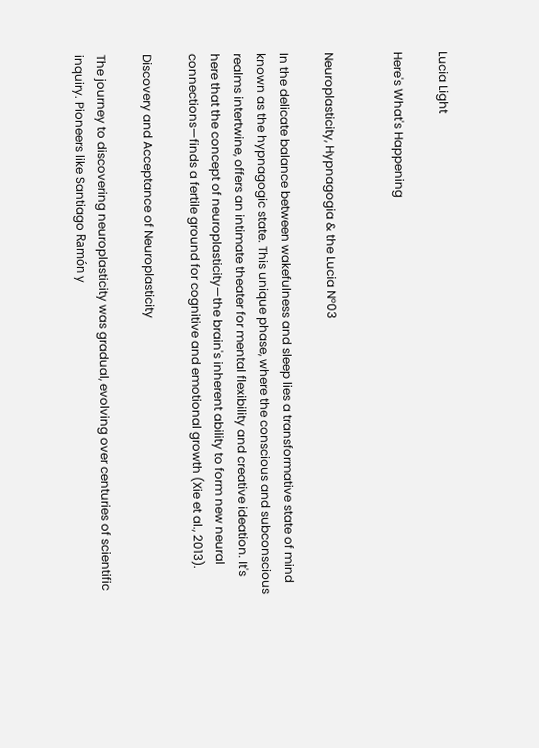Lucia Light

Here's What's Happening


Neuroplasticity, Hypnagogia & the Lucia N°03

In the delicate balance between wakefulness and sleep lies a transformative state of mind known as the hypnagogic state. This unique phase, where the conscious and subconscious realms intertwine, offers an intimate theater for mental flexibility and creative ideation. It's here that the concept of neuroplasticity—the brain's inherent ability to form new neural connections—finds a fertile ground for cognitive and emotional growth (Xie et al., 2013).

Discovery and Acceptance of Neuroplasticity

The journey to discovering neuroplasticity was gradual, evolving over centuries of scientific inquiry. Pioneers like Santiago Ramón y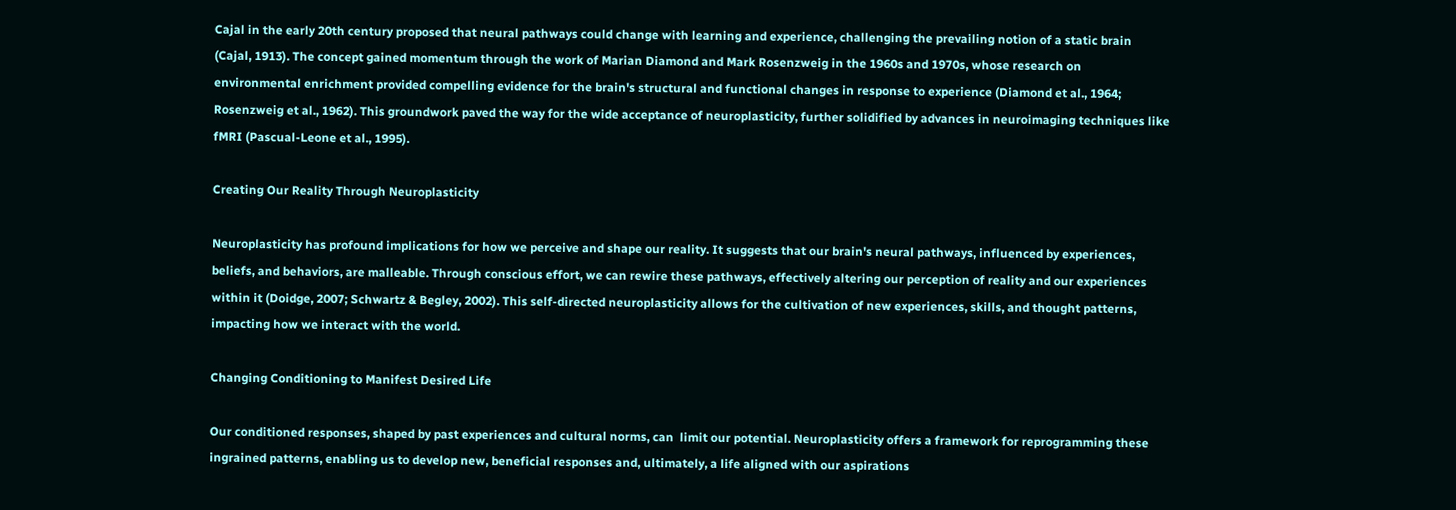Cajal in the early 20th century proposed that neural pathways could change with learning and experience, challenging the prevailing notion of a static brain (Cajal, 1913). The concept gained momentum through the work of Marian Diamond and Mark Rosenzweig in the 1960s and 1970s, whose research on environmental enrichment provided compelling evidence for the brain's structural and functional changes in response to experience (Diamond et al., 1964; Rosenzweig et al., 1962). This groundwork paved the way for the wide acceptance of neuroplasticity, further solidified by advances in neuroimaging techniques like fMRI (Pascual-Leone et al., 1995).

Creating Our Reality Through Neuroplasticity

Neuroplasticity has profound implications for how we perceive and shape our reality. It suggests that our brain's neural pathways, influenced by experiences, beliefs, and behaviors, are malleable. Through conscious effort, we can rewire these pathways, effectively altering our perception of reality and our experiences within it (Doidge, 2007; Schwartz & Begley, 2002). This self-directed neuroplasticity allows for the cultivation of new experiences, skills, and thought patterns, impacting how we interact with the world.

Changing Conditioning to Manifest Desired Life

Our conditioned responses, shaped by past experiences and cultural norms, can  limit our potential. Neuroplasticity offers a framework for reprogramming these ingrained patterns, enabling us to develop new, beneficial responses and, ultimately, a life aligned with our aspirations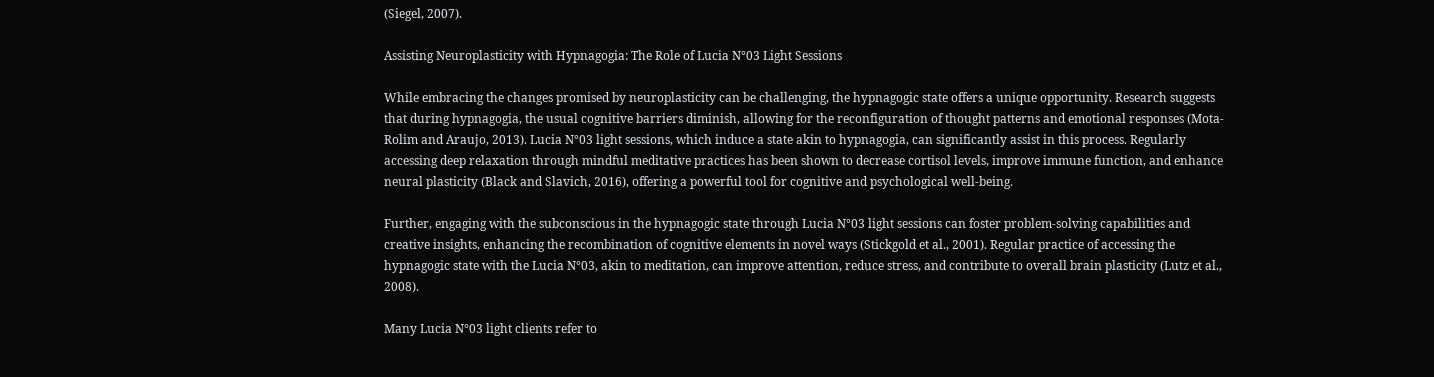(Siegel, 2007).

Assisting Neuroplasticity with Hypnagogia: The Role of Lucia N°03 Light Sessions

While embracing the changes promised by neuroplasticity can be challenging, the hypnagogic state offers a unique opportunity. Research suggests that during hypnagogia, the usual cognitive barriers diminish, allowing for the reconfiguration of thought patterns and emotional responses (Mota-Rolim and Araujo, 2013). Lucia N°03 light sessions, which induce a state akin to hypnagogia, can significantly assist in this process. Regularly accessing deep relaxation through mindful meditative practices has been shown to decrease cortisol levels, improve immune function, and enhance neural plasticity (Black and Slavich, 2016), offering a powerful tool for cognitive and psychological well-being.

Further, engaging with the subconscious in the hypnagogic state through Lucia N°03 light sessions can foster problem-solving capabilities and creative insights, enhancing the recombination of cognitive elements in novel ways (Stickgold et al., 2001). Regular practice of accessing the hypnagogic state with the Lucia N°03, akin to meditation, can improve attention, reduce stress, and contribute to overall brain plasticity (Lutz et al., 2008).

Many Lucia N°03 light clients refer to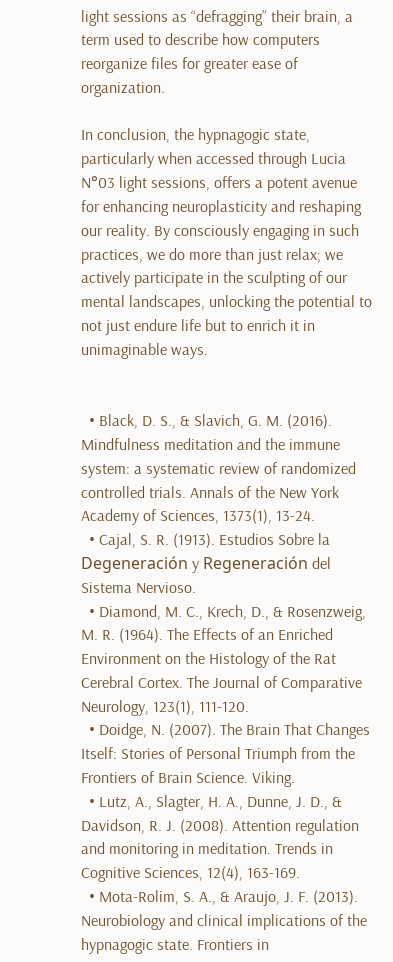light sessions as “defragging” their brain, a term used to describe how computers reorganize files for greater ease of organization.

In conclusion, the hypnagogic state, particularly when accessed through Lucia N°03 light sessions, offers a potent avenue for enhancing neuroplasticity and reshaping our reality. By consciously engaging in such practices, we do more than just relax; we actively participate in the sculpting of our mental landscapes, unlocking the potential to not just endure life but to enrich it in unimaginable ways.


  • Black, D. S., & Slavich, G. M. (2016). Mindfulness meditation and the immune system: a systematic review of randomized controlled trials. Annals of the New York Academy of Sciences, 1373(1), 13-24.
  • Cajal, S. R. (1913). Estudios Sobre la Degeneración y Regeneración del Sistema Nervioso.
  • Diamond, M. C., Krech, D., & Rosenzweig, M. R. (1964). The Effects of an Enriched Environment on the Histology of the Rat Cerebral Cortex. The Journal of Comparative Neurology, 123(1), 111-120.
  • Doidge, N. (2007). The Brain That Changes Itself: Stories of Personal Triumph from the Frontiers of Brain Science. Viking.
  • Lutz, A., Slagter, H. A., Dunne, J. D., & Davidson, R. J. (2008). Attention regulation and monitoring in meditation. Trends in Cognitive Sciences, 12(4), 163-169.
  • Mota-Rolim, S. A., & Araujo, J. F. (2013). Neurobiology and clinical implications of the hypnagogic state. Frontiers in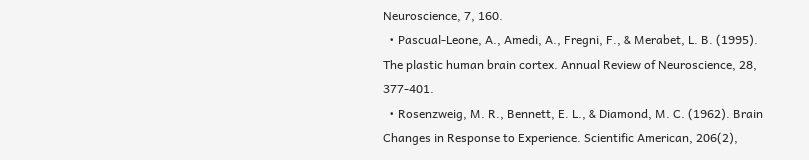Neuroscience, 7, 160.
  • Pascual-Leone, A., Amedi, A., Fregni, F., & Merabet, L. B. (1995). The plastic human brain cortex. Annual Review of Neuroscience, 28, 377-401.
  • Rosenzweig, M. R., Bennett, E. L., & Diamond, M. C. (1962). Brain Changes in Response to Experience. Scientific American, 206(2),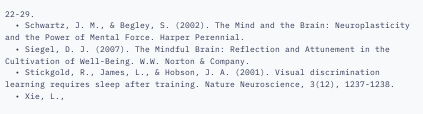22-29.
  • Schwartz, J. M., & Begley, S. (2002). The Mind and the Brain: Neuroplasticity and the Power of Mental Force. Harper Perennial.
  • Siegel, D. J. (2007). The Mindful Brain: Reflection and Attunement in the Cultivation of Well-Being. W.W. Norton & Company.
  • Stickgold, R., James, L., & Hobson, J. A. (2001). Visual discrimination learning requires sleep after training. Nature Neuroscience, 3(12), 1237-1238.
  • Xie, L.,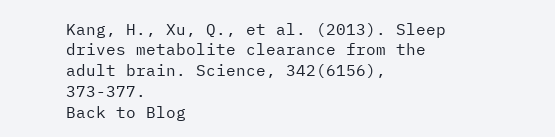Kang, H., Xu, Q., et al. (2013). Sleep drives metabolite clearance from the adult brain. Science, 342(6156), 373-377.
Back to Blog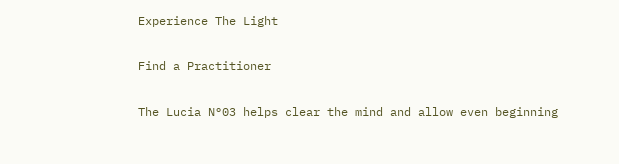Experience The Light

Find a Practitioner

The Lucia N°03 helps clear the mind and allow even beginning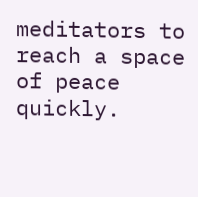meditators to reach a space of peace quickly.